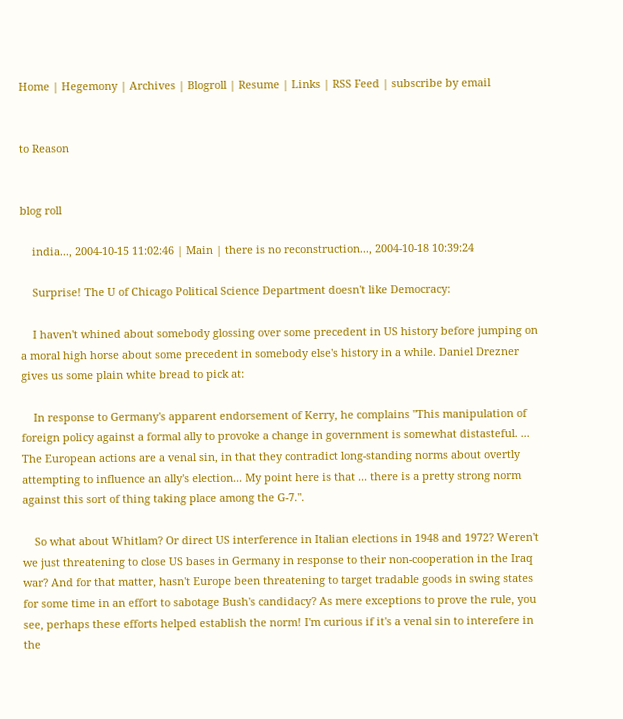Home | Hegemony | Archives | Blogroll | Resume | Links | RSS Feed | subscribe by email


to Reason


blog roll

    india..., 2004-10-15 11:02:46 | Main | there is no reconstruction..., 2004-10-18 10:39:24

    Surprise! The U of Chicago Political Science Department doesn't like Democracy:

    I haven't whined about somebody glossing over some precedent in US history before jumping on a moral high horse about some precedent in somebody else's history in a while. Daniel Drezner gives us some plain white bread to pick at:

    In response to Germany's apparent endorsement of Kerry, he complains "This manipulation of foreign policy against a formal ally to provoke a change in government is somewhat distasteful. ... The European actions are a venal sin, in that they contradict long-standing norms about overtly attempting to influence an ally's election... My point here is that ... there is a pretty strong norm against this sort of thing taking place among the G-7.".

    So what about Whitlam? Or direct US interference in Italian elections in 1948 and 1972? Weren't we just threatening to close US bases in Germany in response to their non-cooperation in the Iraq war? And for that matter, hasn't Europe been threatening to target tradable goods in swing states for some time in an effort to sabotage Bush's candidacy? As mere exceptions to prove the rule, you see, perhaps these efforts helped establish the norm! I'm curious if it's a venal sin to interefere in the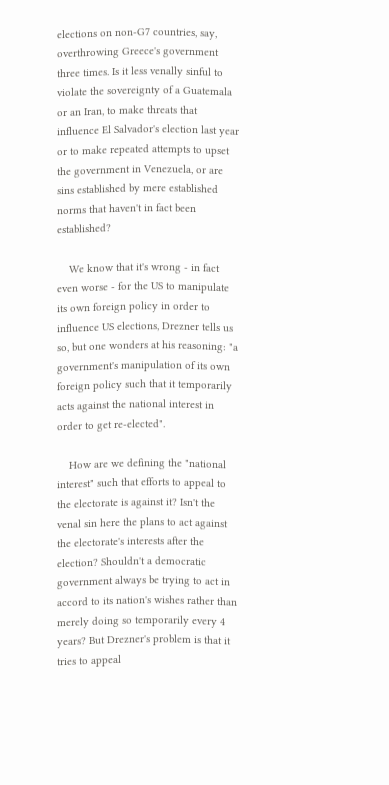elections on non-G7 countries, say, overthrowing Greece's government three times. Is it less venally sinful to violate the sovereignty of a Guatemala or an Iran, to make threats that influence El Salvador's election last year or to make repeated attempts to upset the government in Venezuela, or are sins established by mere established norms that haven't in fact been established?

    We know that it's wrong - in fact even worse - for the US to manipulate its own foreign policy in order to influence US elections, Drezner tells us so, but one wonders at his reasoning: "a government's manipulation of its own foreign policy such that it temporarily acts against the national interest in order to get re-elected".

    How are we defining the "national interest" such that efforts to appeal to the electorate is against it? Isn't the venal sin here the plans to act against the electorate's interests after the election? Shouldn't a democratic government always be trying to act in accord to its nation's wishes rather than merely doing so temporarily every 4 years? But Drezner's problem is that it tries to appeal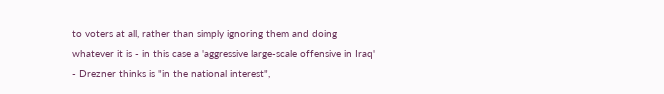to voters at all, rather than simply ignoring them and doing whatever it is - in this case a 'aggressive large-scale offensive in Iraq' - Drezner thinks is "in the national interest",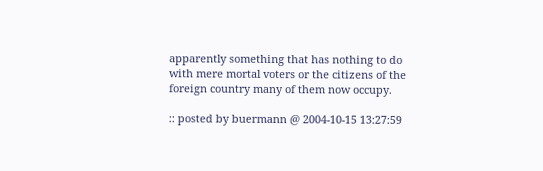apparently something that has nothing to do with mere mortal voters or the citizens of the foreign country many of them now occupy.

:: posted by buermann @ 2004-10-15 13:27:59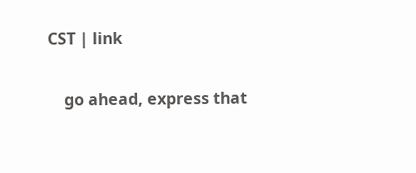CST | link

    go ahead, express that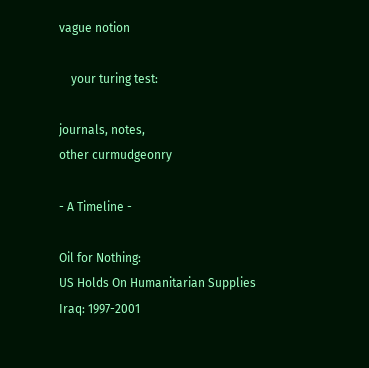vague notion

    your turing test:

journals, notes,
other curmudgeonry

- A Timeline -

Oil for Nothing:
US Holds On Humanitarian Supplies
Iraq: 1997-2001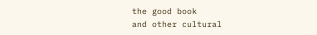the good book
and other cultural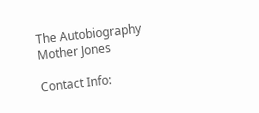The Autobiography
Mother Jones

Contact Info: